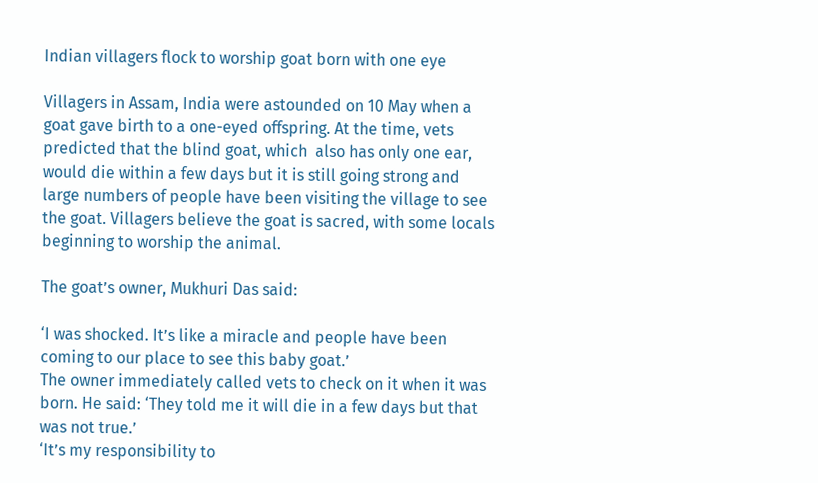Indian villagers flock to worship goat born with one eye

Villagers in Assam, India were astounded on 10 May when a goat gave birth to a one-eyed offspring. At the time, vets predicted that the blind goat, which  also has only one ear, would die within a few days but it is still going strong and large numbers of people have been visiting the village to see the goat. Villagers believe the goat is sacred, with some locals beginning to worship the animal.

The goat’s owner, Mukhuri Das said:

‘I was shocked. It’s like a miracle and people have been coming to our place to see this baby goat.’
The owner immediately called vets to check on it when it was born. He said: ‘They told me it will die in a few days but that was not true.’
‘It’s my responsibility to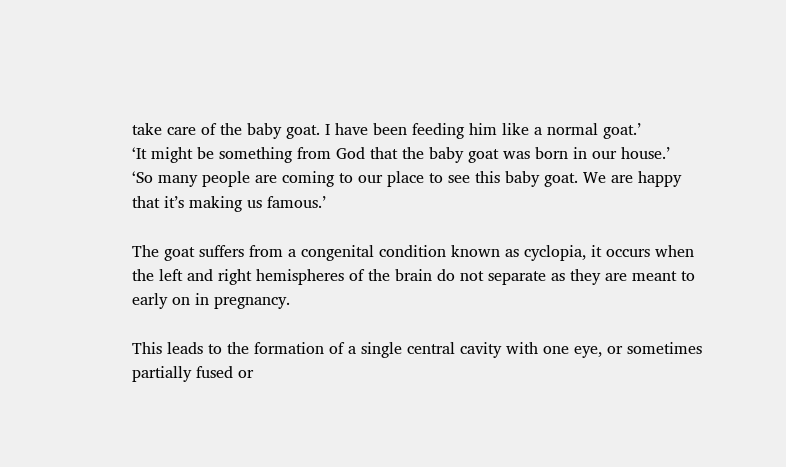take care of the baby goat. I have been feeding him like a normal goat.’
‘It might be something from God that the baby goat was born in our house.’
‘So many people are coming to our place to see this baby goat. We are happy that it’s making us famous.’

The goat suffers from a congenital condition known as cyclopia, it occurs when the left and right hemispheres of the brain do not separate as they are meant to early on in pregnancy.

This leads to the formation of a single central cavity with one eye, or sometimes partially fused or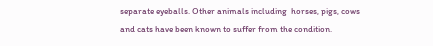separate eyeballs. Other animals including  horses, pigs, cows and cats have been known to suffer from the condition.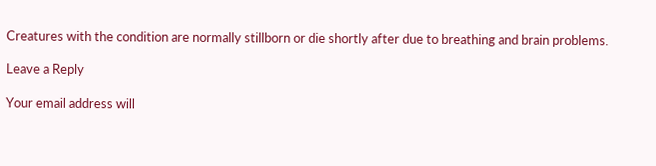Creatures with the condition are normally stillborn or die shortly after due to breathing and brain problems.

Leave a Reply

Your email address will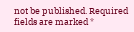not be published. Required fields are marked *